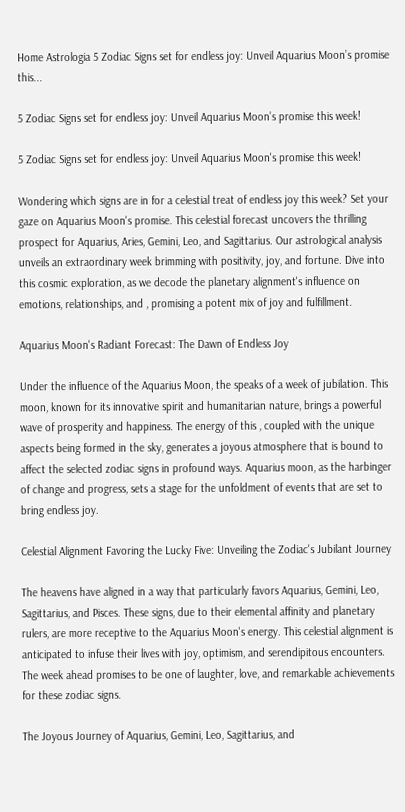Home Astrologia 5 Zodiac Signs set for endless joy: Unveil Aquarius Moon’s promise this...

5 Zodiac Signs set for endless joy: Unveil Aquarius Moon’s promise this week!

5 Zodiac Signs set for endless joy: Unveil Aquarius Moon's promise this week!

Wondering which signs are in for a celestial treat of endless joy this week? Set your gaze on Aquarius Moon's promise. This celestial forecast uncovers the thrilling prospect for Aquarius, Aries, Gemini, Leo, and Sagittarius. Our astrological analysis unveils an extraordinary week brimming with positivity, joy, and fortune. Dive into this cosmic exploration, as we decode the planetary alignment's influence on emotions, relationships, and , promising a potent mix of joy and fulfillment.

Aquarius Moon's Radiant Forecast: The Dawn of Endless Joy

Under the influence of the Aquarius Moon, the speaks of a week of jubilation. This moon, known for its innovative spirit and humanitarian nature, brings a powerful wave of prosperity and happiness. The energy of this , coupled with the unique aspects being formed in the sky, generates a joyous atmosphere that is bound to affect the selected zodiac signs in profound ways. Aquarius moon, as the harbinger of change and progress, sets a stage for the unfoldment of events that are set to bring endless joy.

Celestial Alignment Favoring the Lucky Five: Unveiling the Zodiac's Jubilant Journey

The heavens have aligned in a way that particularly favors Aquarius, Gemini, Leo, Sagittarius, and Pisces. These signs, due to their elemental affinity and planetary rulers, are more receptive to the Aquarius Moon's energy. This celestial alignment is anticipated to infuse their lives with joy, optimism, and serendipitous encounters. The week ahead promises to be one of laughter, love, and remarkable achievements for these zodiac signs.

The Joyous Journey of Aquarius, Gemini, Leo, Sagittarius, and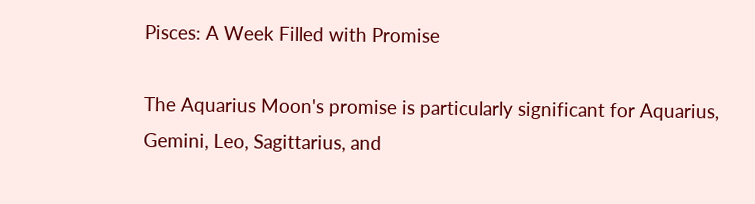Pisces: A Week Filled with Promise

The Aquarius Moon's promise is particularly significant for Aquarius, Gemini, Leo, Sagittarius, and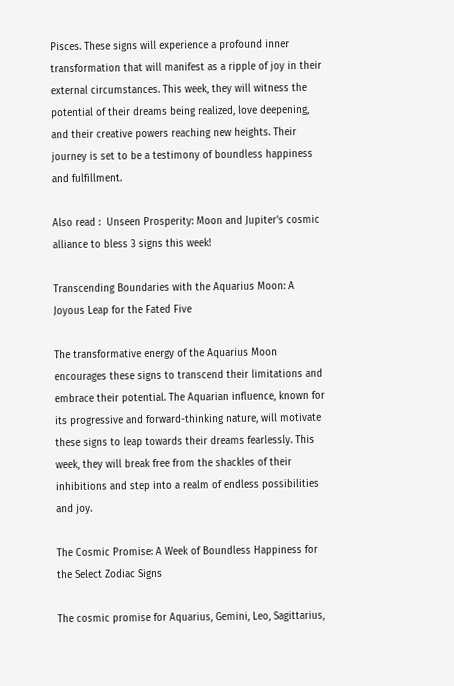Pisces. These signs will experience a profound inner transformation that will manifest as a ripple of joy in their external circumstances. This week, they will witness the potential of their dreams being realized, love deepening, and their creative powers reaching new heights. Their journey is set to be a testimony of boundless happiness and fulfillment.

Also read :  Unseen Prosperity: Moon and Jupiter's cosmic alliance to bless 3 signs this week!

Transcending Boundaries with the Aquarius Moon: A Joyous Leap for the Fated Five

The transformative energy of the Aquarius Moon encourages these signs to transcend their limitations and embrace their potential. The Aquarian influence, known for its progressive and forward-thinking nature, will motivate these signs to leap towards their dreams fearlessly. This week, they will break free from the shackles of their inhibitions and step into a realm of endless possibilities and joy.

The Cosmic Promise: A Week of Boundless Happiness for the Select Zodiac Signs

The cosmic promise for Aquarius, Gemini, Leo, Sagittarius,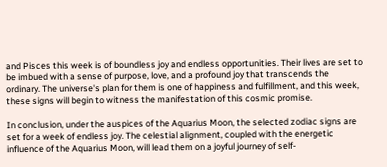and Pisces this week is of boundless joy and endless opportunities. Their lives are set to be imbued with a sense of purpose, love, and a profound joy that transcends the ordinary. The universe's plan for them is one of happiness and fulfillment, and this week, these signs will begin to witness the manifestation of this cosmic promise.

In conclusion, under the auspices of the Aquarius Moon, the selected zodiac signs are set for a week of endless joy. The celestial alignment, coupled with the energetic influence of the Aquarius Moon, will lead them on a joyful journey of self-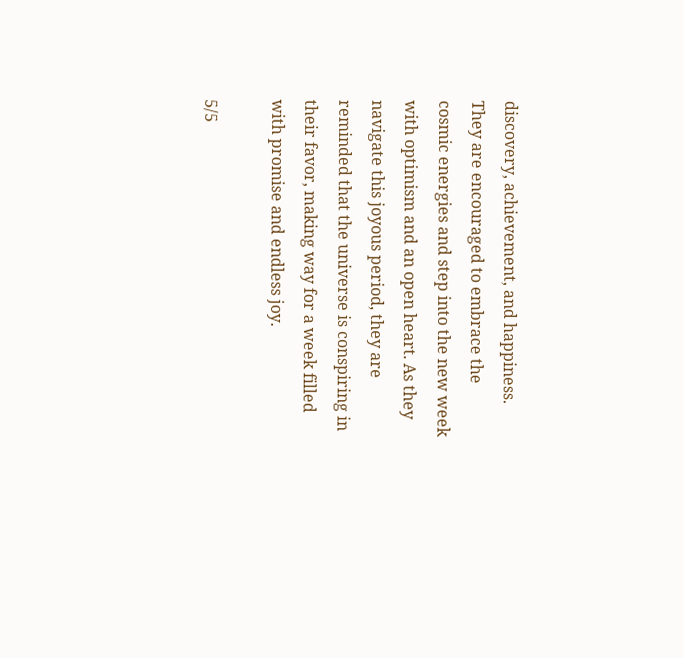discovery, achievement, and happiness. They are encouraged to embrace the cosmic energies and step into the new week with optimism and an open heart. As they navigate this joyous period, they are reminded that the universe is conspiring in their favor, making way for a week filled with promise and endless joy.

5/5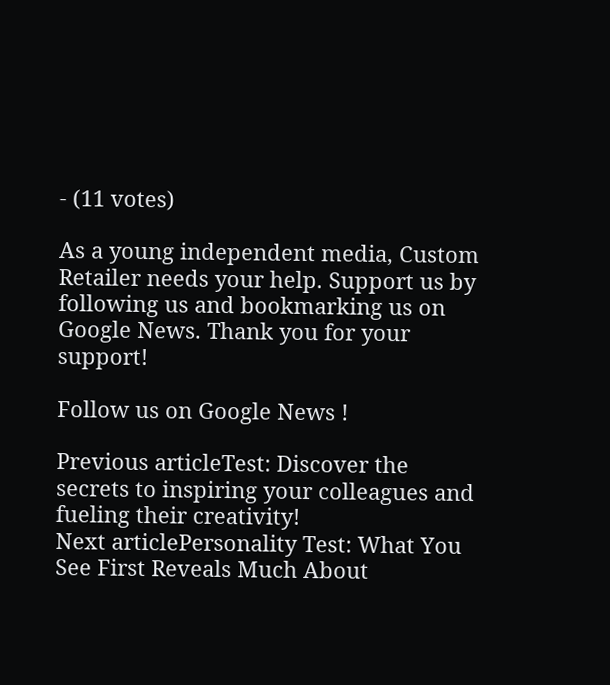- (11 votes)

As a young independent media, Custom Retailer needs your help. Support us by following us and bookmarking us on Google News. Thank you for your support!

Follow us on Google News !

Previous articleTest: Discover the secrets to inspiring your colleagues and fueling their creativity!
Next articlePersonality Test: What You See First Reveals Much About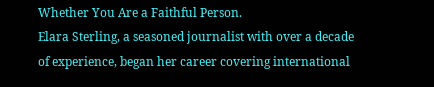Whether You Are a Faithful Person.
Elara Sterling, a seasoned journalist with over a decade of experience, began her career covering international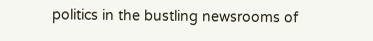politics in the bustling newsrooms of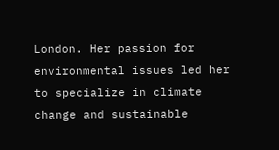London. Her passion for environmental issues led her to specialize in climate change and sustainable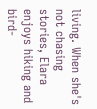living. When she's not chasing stories, Elara enjoys hiking and bird-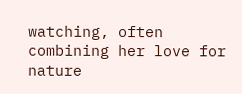watching, often combining her love for nature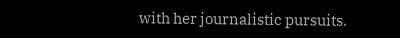with her journalistic pursuits.